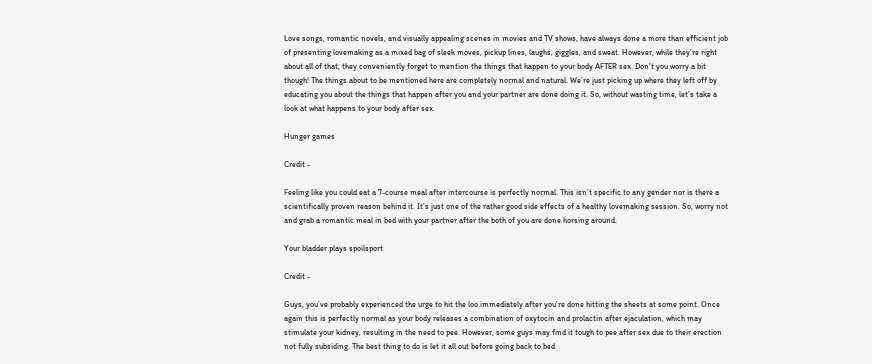Love songs, romantic novels, and visually appealing scenes in movies and TV shows, have always done a more than efficient job of presenting lovemaking as a mixed bag of sleek moves, pickup lines, laughs, giggles, and sweat. However, while they’re right about all of that, they conveniently forget to mention the things that happen to your body AFTER sex. Don’t you worry a bit though! The things about to be mentioned here are completely normal and natural. We’re just picking up where they left off by educating you about the things that happen after you and your partner are done doing it. So, without wasting time, let’s take a look at what happens to your body after sex.

Hunger games

Credit -

Feeling like you could eat a 7-course meal after intercourse is perfectly normal. This isn’t specific to any gender nor is there a scientifically proven reason behind it. It’s just one of the rather good side effects of a healthy lovemaking session. So, worry not and grab a romantic meal in bed with your partner after the both of you are done horsing around.

Your bladder plays spoilsport

Credit -

Guys, you’ve probably experienced the urge to hit the loo immediately after you’re done hitting the sheets at some point. Once again this is perfectly normal as your body releases a combination of oxytocin and prolactin after ejaculation, which may stimulate your kidney, resulting in the need to pee. However, some guys may find it tough to pee after sex due to their erection not fully subsiding. The best thing to do is let it all out before going back to bed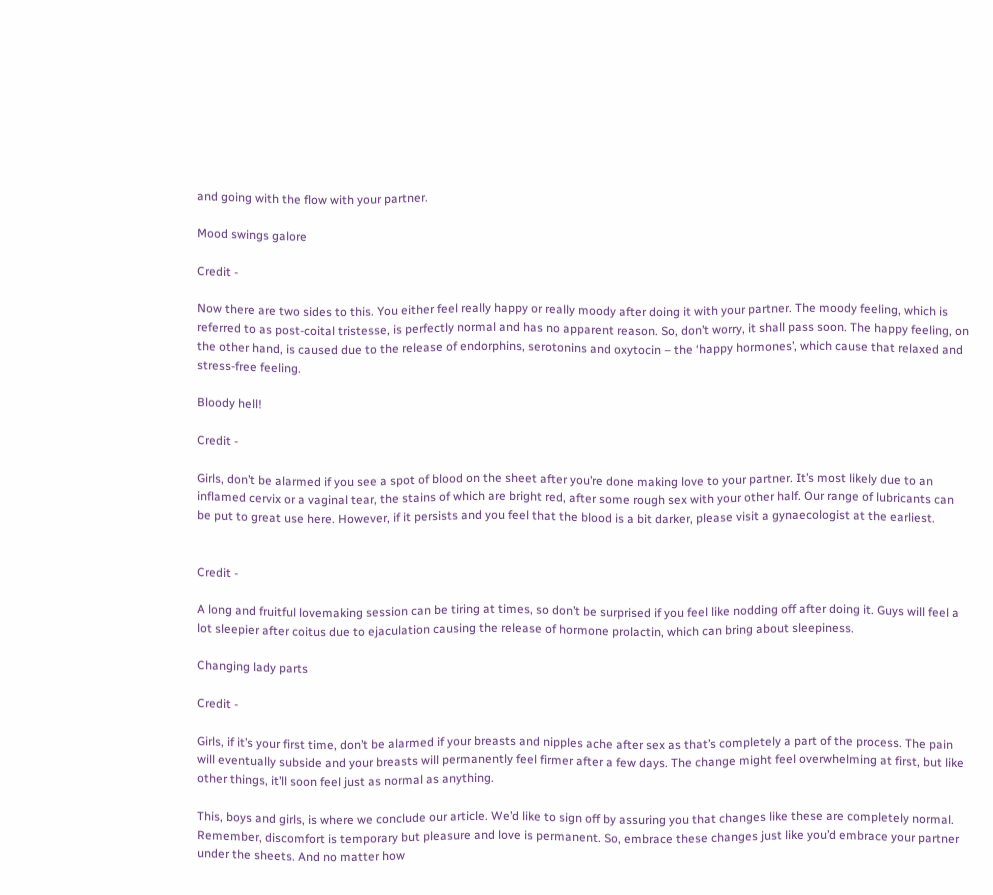and going with the flow with your partner.

Mood swings galore

Credit -

Now there are two sides to this. You either feel really happy or really moody after doing it with your partner. The moody feeling, which is referred to as post-coital tristesse, is perfectly normal and has no apparent reason. So, don’t worry, it shall pass soon. The happy feeling, on the other hand, is caused due to the release of endorphins, serotonins and oxytocin – the ‘happy hormones’, which cause that relaxed and stress-free feeling.

Bloody hell!

Credit -

Girls, don’t be alarmed if you see a spot of blood on the sheet after you’re done making love to your partner. It’s most likely due to an inflamed cervix or a vaginal tear, the stains of which are bright red, after some rough sex with your other half. Our range of lubricants can be put to great use here. However, if it persists and you feel that the blood is a bit darker, please visit a gynaecologist at the earliest.


Credit -

A long and fruitful lovemaking session can be tiring at times, so don’t be surprised if you feel like nodding off after doing it. Guys will feel a lot sleepier after coitus due to ejaculation causing the release of hormone prolactin, which can bring about sleepiness.

Changing lady parts

Credit -

Girls, if it’s your first time, don’t be alarmed if your breasts and nipples ache after sex as that’s completely a part of the process. The pain will eventually subside and your breasts will permanently feel firmer after a few days. The change might feel overwhelming at first, but like other things, it’ll soon feel just as normal as anything.

This, boys and girls, is where we conclude our article. We’d like to sign off by assuring you that changes like these are completely normal. Remember, discomfort is temporary but pleasure and love is permanent. So, embrace these changes just like you’d embrace your partner under the sheets. And no matter how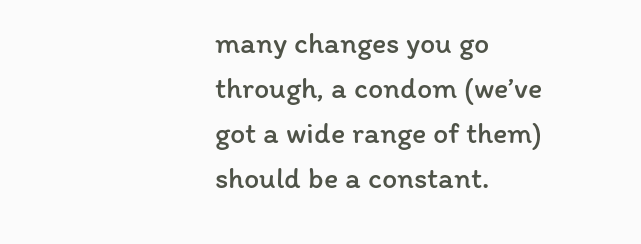many changes you go through, a condom (we’ve got a wide range of them) should be a constant.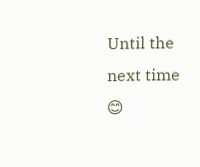Until the next time 😊